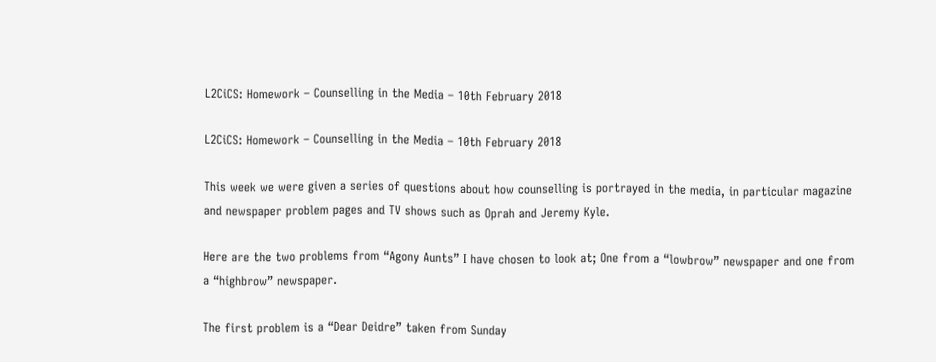L2CiCS: Homework – Counselling in the Media – 10th February 2018

L2CiCS: Homework – Counselling in the Media – 10th February 2018

This week we were given a series of questions about how counselling is portrayed in the media, in particular magazine and newspaper problem pages and TV shows such as Oprah and Jeremy Kyle.

Here are the two problems from “Agony Aunts” I have chosen to look at; One from a “lowbrow” newspaper and one from a “highbrow” newspaper.

The first problem is a “Dear Deidre” taken from Sunday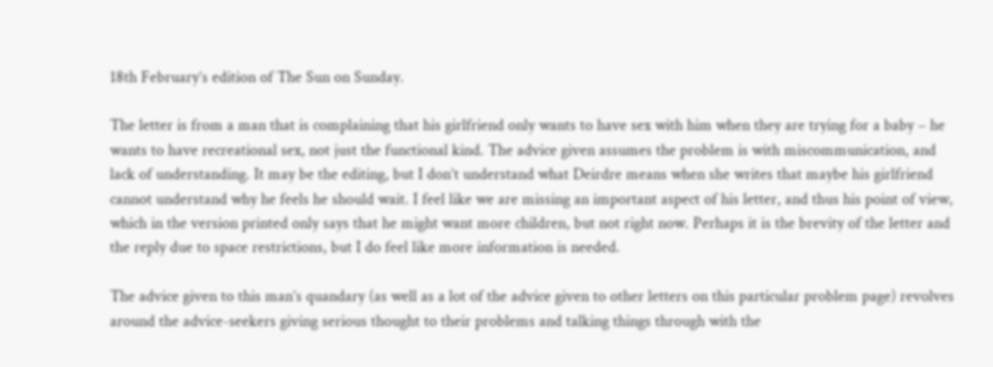18th February’s edition of The Sun on Sunday.

The letter is from a man that is complaining that his girlfriend only wants to have sex with him when they are trying for a baby – he wants to have recreational sex, not just the functional kind. The advice given assumes the problem is with miscommunication, and lack of understanding. It may be the editing, but I don’t understand what Deirdre means when she writes that maybe his girlfriend cannot understand why he feels he should wait. I feel like we are missing an important aspect of his letter, and thus his point of view, which in the version printed only says that he might want more children, but not right now. Perhaps it is the brevity of the letter and the reply due to space restrictions, but I do feel like more information is needed.

The advice given to this man’s quandary (as well as a lot of the advice given to other letters on this particular problem page) revolves around the advice-seekers giving serious thought to their problems and talking things through with the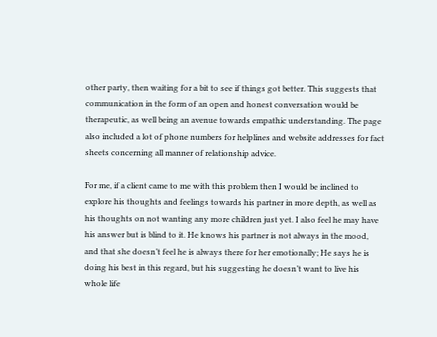other party, then waiting for a bit to see if things got better. This suggests that communication in the form of an open and honest conversation would be therapeutic, as well being an avenue towards empathic understanding. The page also included a lot of phone numbers for helplines and website addresses for fact sheets concerning all manner of relationship advice.

For me, if a client came to me with this problem then I would be inclined to explore his thoughts and feelings towards his partner in more depth, as well as his thoughts on not wanting any more children just yet. I also feel he may have his answer but is blind to it. He knows his partner is not always in the mood, and that she doesn’t feel he is always there for her emotionally; He says he is doing his best in this regard, but his suggesting he doesn’t want to live his whole life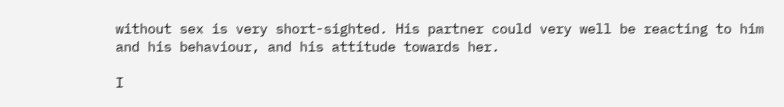without sex is very short-sighted. His partner could very well be reacting to him and his behaviour, and his attitude towards her.

I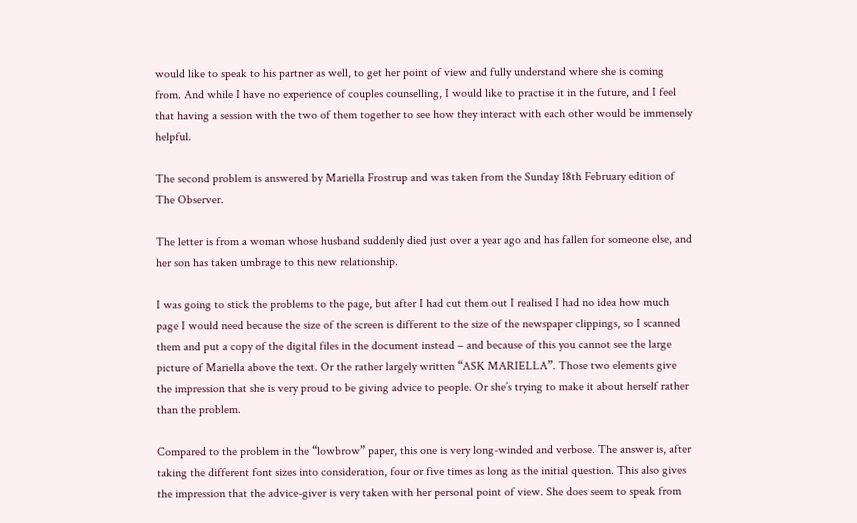would like to speak to his partner as well, to get her point of view and fully understand where she is coming from. And while I have no experience of couples counselling, I would like to practise it in the future, and I feel that having a session with the two of them together to see how they interact with each other would be immensely helpful.

The second problem is answered by Mariella Frostrup and was taken from the Sunday 18th February edition of The Observer.

The letter is from a woman whose husband suddenly died just over a year ago and has fallen for someone else, and her son has taken umbrage to this new relationship.

I was going to stick the problems to the page, but after I had cut them out I realised I had no idea how much page I would need because the size of the screen is different to the size of the newspaper clippings, so I scanned them and put a copy of the digital files in the document instead – and because of this you cannot see the large picture of Mariella above the text. Or the rather largely written “ASK MARIELLA”. Those two elements give the impression that she is very proud to be giving advice to people. Or she’s trying to make it about herself rather than the problem.

Compared to the problem in the “lowbrow” paper, this one is very long-winded and verbose. The answer is, after taking the different font sizes into consideration, four or five times as long as the initial question. This also gives the impression that the advice-giver is very taken with her personal point of view. She does seem to speak from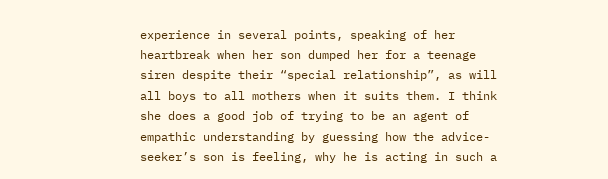experience in several points, speaking of her heartbreak when her son dumped her for a teenage siren despite their “special relationship”, as will all boys to all mothers when it suits them. I think she does a good job of trying to be an agent of empathic understanding by guessing how the advice-seeker’s son is feeling, why he is acting in such a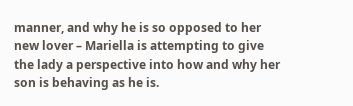manner, and why he is so opposed to her new lover – Mariella is attempting to give the lady a perspective into how and why her son is behaving as he is.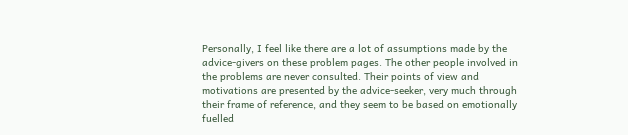Personally, I feel like there are a lot of assumptions made by the advice-givers on these problem pages. The other people involved in the problems are never consulted. Their points of view and motivations are presented by the advice-seeker, very much through their frame of reference, and they seem to be based on emotionally fuelled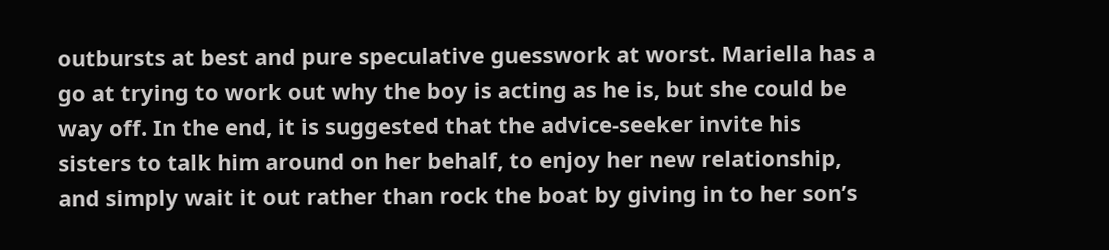outbursts at best and pure speculative guesswork at worst. Mariella has a go at trying to work out why the boy is acting as he is, but she could be way off. In the end, it is suggested that the advice-seeker invite his sisters to talk him around on her behalf, to enjoy her new relationship, and simply wait it out rather than rock the boat by giving in to her son’s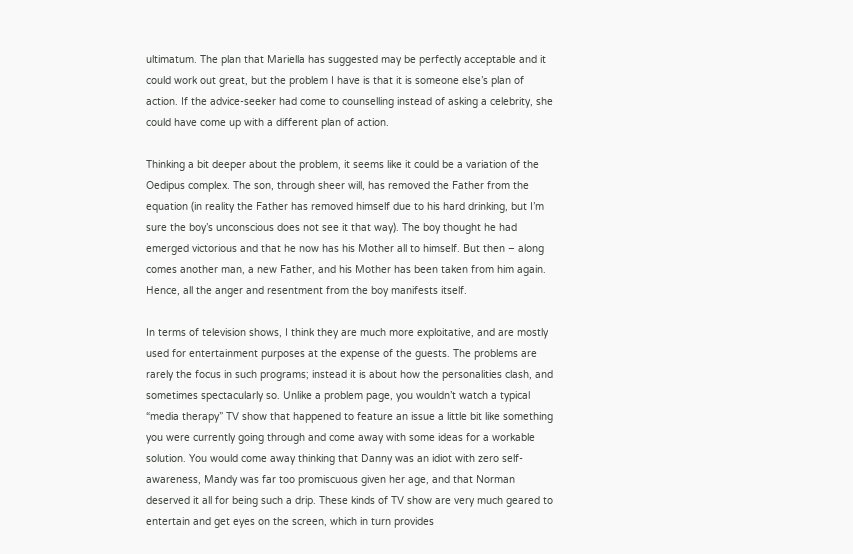ultimatum. The plan that Mariella has suggested may be perfectly acceptable and it could work out great, but the problem I have is that it is someone else’s plan of action. If the advice-seeker had come to counselling instead of asking a celebrity, she could have come up with a different plan of action.

Thinking a bit deeper about the problem, it seems like it could be a variation of the Oedipus complex. The son, through sheer will, has removed the Father from the equation (in reality the Father has removed himself due to his hard drinking, but I’m sure the boy’s unconscious does not see it that way). The boy thought he had emerged victorious and that he now has his Mother all to himself. But then – along comes another man, a new Father, and his Mother has been taken from him again. Hence, all the anger and resentment from the boy manifests itself.

In terms of television shows, I think they are much more exploitative, and are mostly used for entertainment purposes at the expense of the guests. The problems are rarely the focus in such programs; instead it is about how the personalities clash, and sometimes spectacularly so. Unlike a problem page, you wouldn’t watch a typical “media therapy” TV show that happened to feature an issue a little bit like something you were currently going through and come away with some ideas for a workable solution. You would come away thinking that Danny was an idiot with zero self-awareness, Mandy was far too promiscuous given her age, and that Norman deserved it all for being such a drip. These kinds of TV show are very much geared to entertain and get eyes on the screen, which in turn provides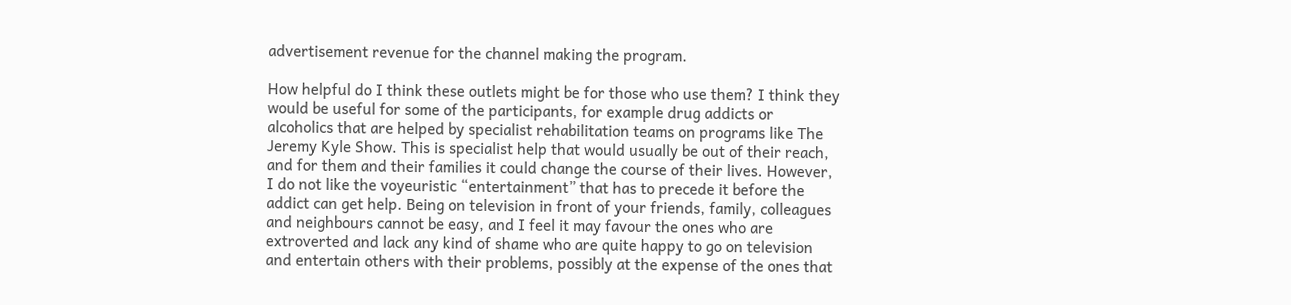advertisement revenue for the channel making the program.

How helpful do I think these outlets might be for those who use them? I think they would be useful for some of the participants, for example drug addicts or alcoholics that are helped by specialist rehabilitation teams on programs like The Jeremy Kyle Show. This is specialist help that would usually be out of their reach, and for them and their families it could change the course of their lives. However, I do not like the voyeuristic “entertainment” that has to precede it before the addict can get help. Being on television in front of your friends, family, colleagues and neighbours cannot be easy, and I feel it may favour the ones who are extroverted and lack any kind of shame who are quite happy to go on television and entertain others with their problems, possibly at the expense of the ones that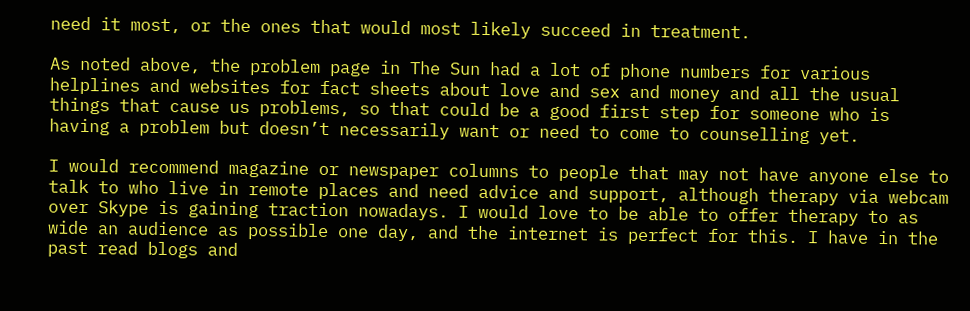need it most, or the ones that would most likely succeed in treatment.

As noted above, the problem page in The Sun had a lot of phone numbers for various helplines and websites for fact sheets about love and sex and money and all the usual things that cause us problems, so that could be a good first step for someone who is having a problem but doesn’t necessarily want or need to come to counselling yet.

I would recommend magazine or newspaper columns to people that may not have anyone else to talk to who live in remote places and need advice and support, although therapy via webcam over Skype is gaining traction nowadays. I would love to be able to offer therapy to as wide an audience as possible one day, and the internet is perfect for this. I have in the past read blogs and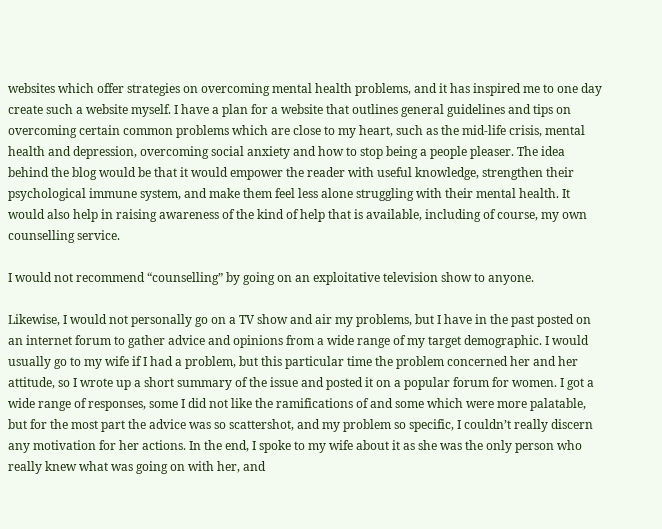websites which offer strategies on overcoming mental health problems, and it has inspired me to one day create such a website myself. I have a plan for a website that outlines general guidelines and tips on overcoming certain common problems which are close to my heart, such as the mid-life crisis, mental health and depression, overcoming social anxiety and how to stop being a people pleaser. The idea behind the blog would be that it would empower the reader with useful knowledge, strengthen their psychological immune system, and make them feel less alone struggling with their mental health. It would also help in raising awareness of the kind of help that is available, including of course, my own counselling service.

I would not recommend “counselling” by going on an exploitative television show to anyone.

Likewise, I would not personally go on a TV show and air my problems, but I have in the past posted on an internet forum to gather advice and opinions from a wide range of my target demographic. I would usually go to my wife if I had a problem, but this particular time the problem concerned her and her attitude, so I wrote up a short summary of the issue and posted it on a popular forum for women. I got a wide range of responses, some I did not like the ramifications of and some which were more palatable, but for the most part the advice was so scattershot, and my problem so specific, I couldn’t really discern any motivation for her actions. In the end, I spoke to my wife about it as she was the only person who really knew what was going on with her, and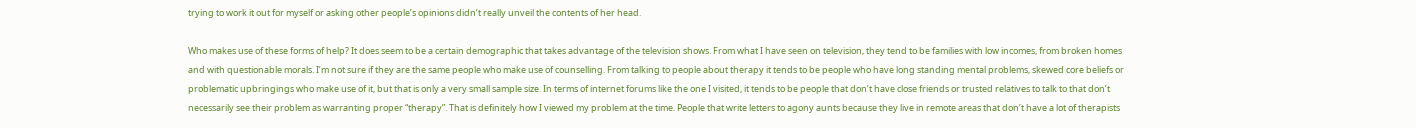trying to work it out for myself or asking other people’s opinions didn’t really unveil the contents of her head.

Who makes use of these forms of help? It does seem to be a certain demographic that takes advantage of the television shows. From what I have seen on television, they tend to be families with low incomes, from broken homes and with questionable morals. I’m not sure if they are the same people who make use of counselling. From talking to people about therapy it tends to be people who have long standing mental problems, skewed core beliefs or problematic upbringings who make use of it, but that is only a very small sample size. In terms of internet forums like the one I visited, it tends to be people that don’t have close friends or trusted relatives to talk to that don’t necessarily see their problem as warranting proper “therapy”. That is definitely how I viewed my problem at the time. People that write letters to agony aunts because they live in remote areas that don’t have a lot of therapists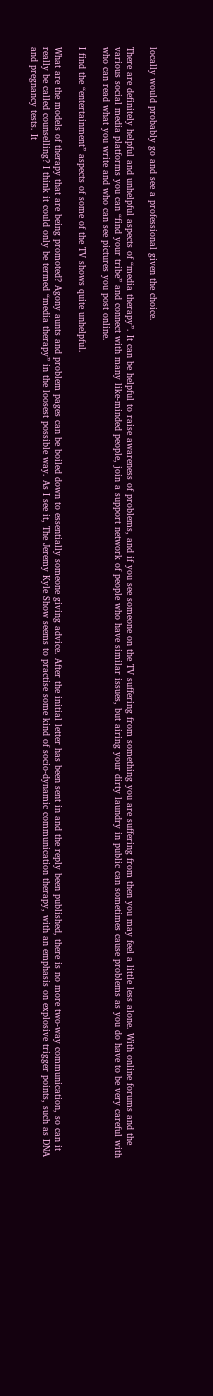locally would probably go and see a professional given the choice.

There are definitely helpful and unhelpful aspects of “media therapy”. It can be helpful to raise awareness of problems, and if you see someone on the TV suffering from something you are suffering from then you may feel a little less alone. With online forums and the various social media platforms you can “find your tribe” and connect with many like-minded people, join a support network of people who have similar issues, but airing your dirty laundry in public can sometimes cause problems as you do have to be very careful with who can read what you write and who can see pictures you post online.

I find the “entertainment” aspects of some of the TV shows quite unhelpful.

What are the models of therapy that are being promoted? Agony aunts and problem pages can be boiled down to essentially someone giving advice. After the initial letter has been sent in and the reply been published, there is no more two-way communication, so can it really be called counselling? I think it could only be termed “media therapy” in the loosest possible way. As I see it, The Jeremy Kyle Show seems to practise some kind of socio-dynamic communication therapy, with an emphasis on explosive trigger points, such as DNA and pregnancy tests. It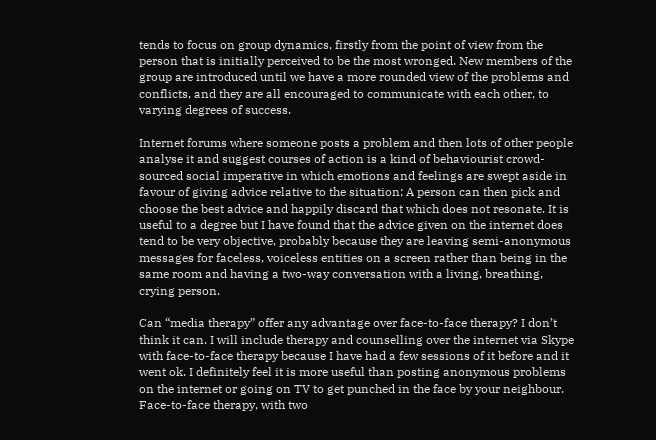tends to focus on group dynamics, firstly from the point of view from the person that is initially perceived to be the most wronged. New members of the group are introduced until we have a more rounded view of the problems and conflicts, and they are all encouraged to communicate with each other, to varying degrees of success.

Internet forums where someone posts a problem and then lots of other people analyse it and suggest courses of action is a kind of behaviourist crowd-sourced social imperative in which emotions and feelings are swept aside in favour of giving advice relative to the situation; A person can then pick and choose the best advice and happily discard that which does not resonate. It is useful to a degree but I have found that the advice given on the internet does tend to be very objective, probably because they are leaving semi-anonymous messages for faceless, voiceless entities on a screen rather than being in the same room and having a two-way conversation with a living, breathing, crying person.

Can “media therapy” offer any advantage over face-to-face therapy? I don’t think it can. I will include therapy and counselling over the internet via Skype with face-to-face therapy because I have had a few sessions of it before and it went ok. I definitely feel it is more useful than posting anonymous problems on the internet or going on TV to get punched in the face by your neighbour. Face-to-face therapy, with two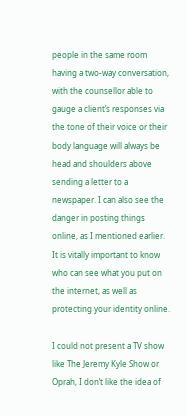people in the same room having a two-way conversation, with the counsellor able to gauge a client’s responses via the tone of their voice or their body language will always be head and shoulders above sending a letter to a newspaper. I can also see the danger in posting things online, as I mentioned earlier. It is vitally important to know who can see what you put on the internet, as well as protecting your identity online.

I could not present a TV show like The Jeremy Kyle Show or Oprah, I don’t like the idea of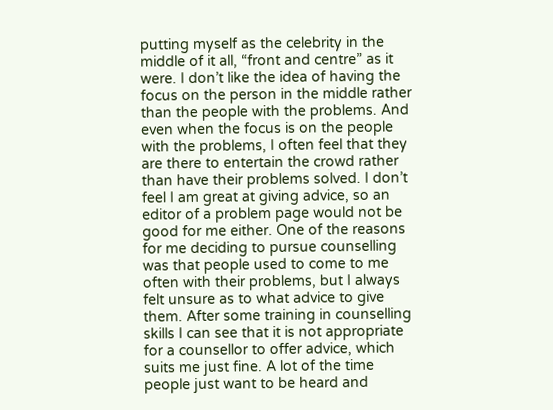putting myself as the celebrity in the middle of it all, “front and centre” as it were. I don’t like the idea of having the focus on the person in the middle rather than the people with the problems. And even when the focus is on the people with the problems, I often feel that they are there to entertain the crowd rather than have their problems solved. I don’t feel I am great at giving advice, so an editor of a problem page would not be good for me either. One of the reasons for me deciding to pursue counselling was that people used to come to me often with their problems, but I always felt unsure as to what advice to give them. After some training in counselling skills I can see that it is not appropriate for a counsellor to offer advice, which suits me just fine. A lot of the time people just want to be heard and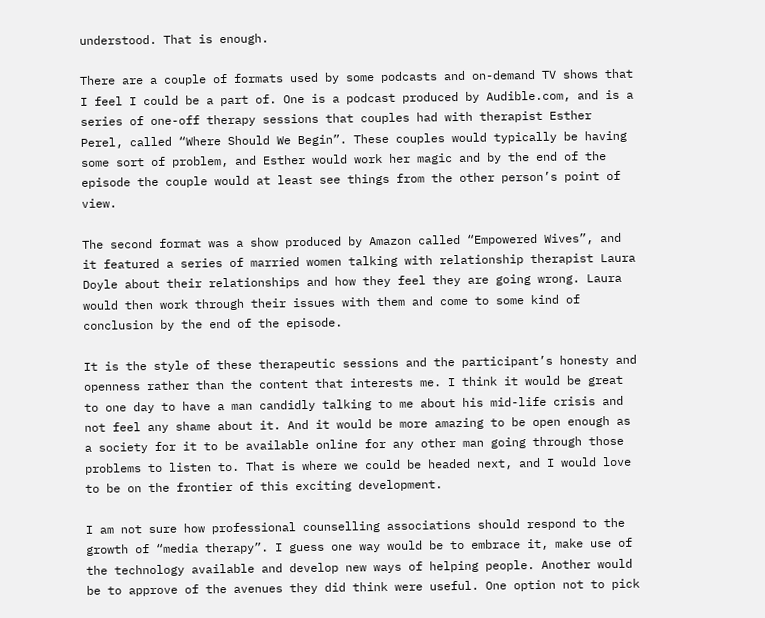understood. That is enough.

There are a couple of formats used by some podcasts and on-demand TV shows that I feel I could be a part of. One is a podcast produced by Audible.com, and is a series of one-off therapy sessions that couples had with therapist Esther Perel, called “Where Should We Begin”. These couples would typically be having some sort of problem, and Esther would work her magic and by the end of the episode the couple would at least see things from the other person’s point of view.

The second format was a show produced by Amazon called “Empowered Wives”, and it featured a series of married women talking with relationship therapist Laura Doyle about their relationships and how they feel they are going wrong. Laura would then work through their issues with them and come to some kind of conclusion by the end of the episode.

It is the style of these therapeutic sessions and the participant’s honesty and openness rather than the content that interests me. I think it would be great to one day to have a man candidly talking to me about his mid-life crisis and not feel any shame about it. And it would be more amazing to be open enough as a society for it to be available online for any other man going through those problems to listen to. That is where we could be headed next, and I would love to be on the frontier of this exciting development.

I am not sure how professional counselling associations should respond to the growth of “media therapy”. I guess one way would be to embrace it, make use of the technology available and develop new ways of helping people. Another would be to approve of the avenues they did think were useful. One option not to pick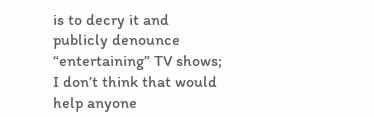is to decry it and publicly denounce “entertaining” TV shows; I don’t think that would help anyone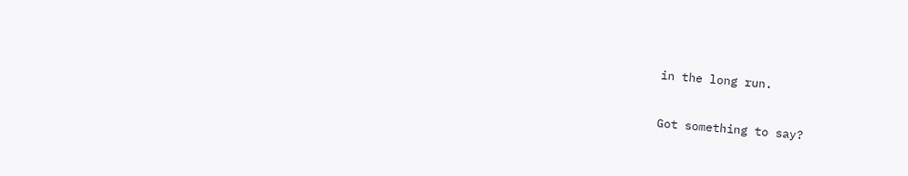in the long run.

Got something to say?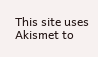This site uses Akismet to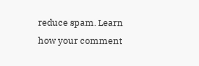reduce spam. Learn how your comment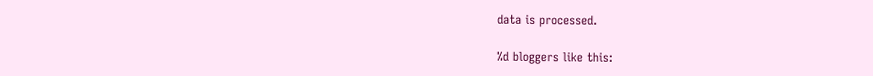data is processed.

%d bloggers like this: